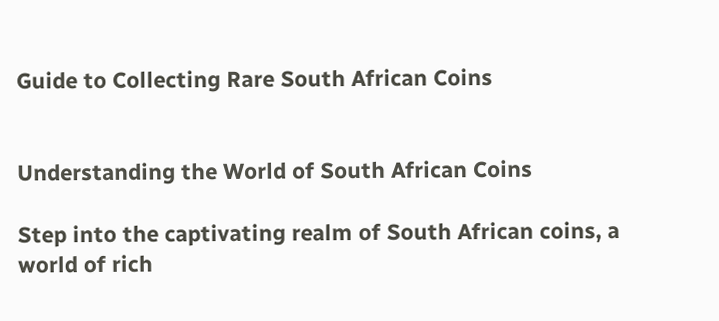Guide to Collecting Rare South African Coins


Understanding the World of South African Coins

Step into the captivating realm of South African coins, a world of rich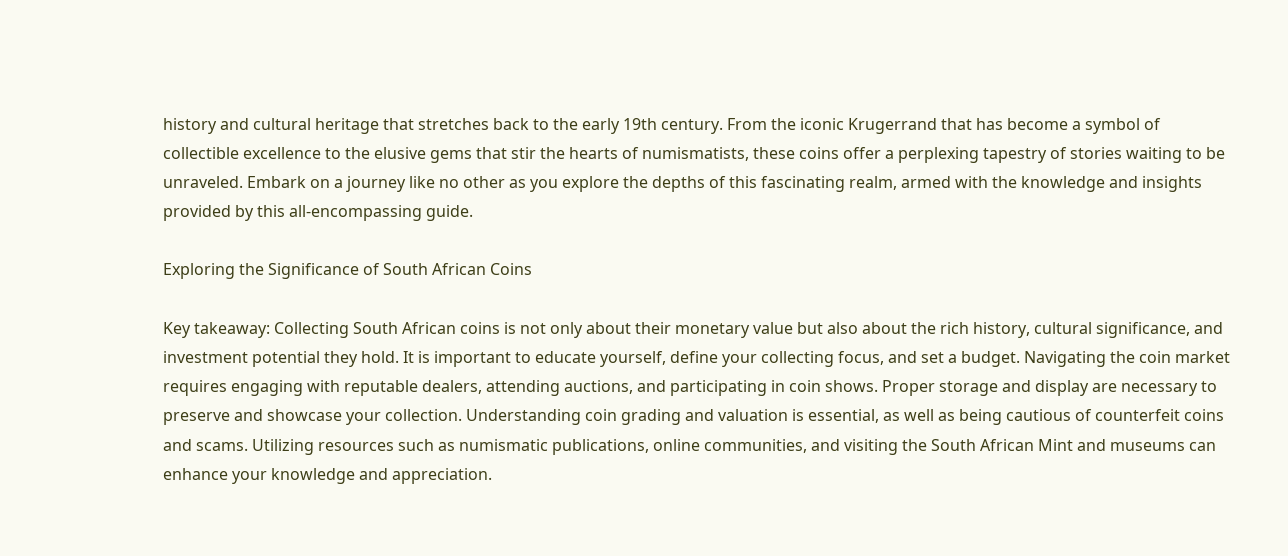history and cultural heritage that stretches back to the early 19th century. From the iconic Krugerrand that has become a symbol of collectible excellence to the elusive gems that stir the hearts of numismatists, these coins offer a perplexing tapestry of stories waiting to be unraveled. Embark on a journey like no other as you explore the depths of this fascinating realm, armed with the knowledge and insights provided by this all-encompassing guide.

Exploring the Significance of South African Coins

Key takeaway: Collecting South African coins is not only about their monetary value but also about the rich history, cultural significance, and investment potential they hold. It is important to educate yourself, define your collecting focus, and set a budget. Navigating the coin market requires engaging with reputable dealers, attending auctions, and participating in coin shows. Proper storage and display are necessary to preserve and showcase your collection. Understanding coin grading and valuation is essential, as well as being cautious of counterfeit coins and scams. Utilizing resources such as numismatic publications, online communities, and visiting the South African Mint and museums can enhance your knowledge and appreciation.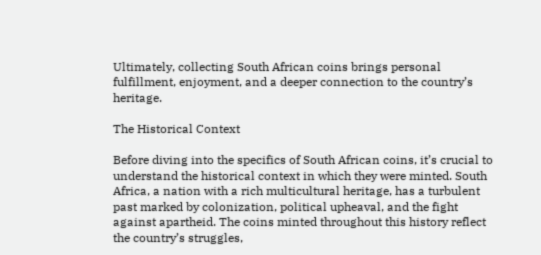Ultimately, collecting South African coins brings personal fulfillment, enjoyment, and a deeper connection to the country’s heritage.

The Historical Context

Before diving into the specifics of South African coins, it’s crucial to understand the historical context in which they were minted. South Africa, a nation with a rich multicultural heritage, has a turbulent past marked by colonization, political upheaval, and the fight against apartheid. The coins minted throughout this history reflect the country’s struggles,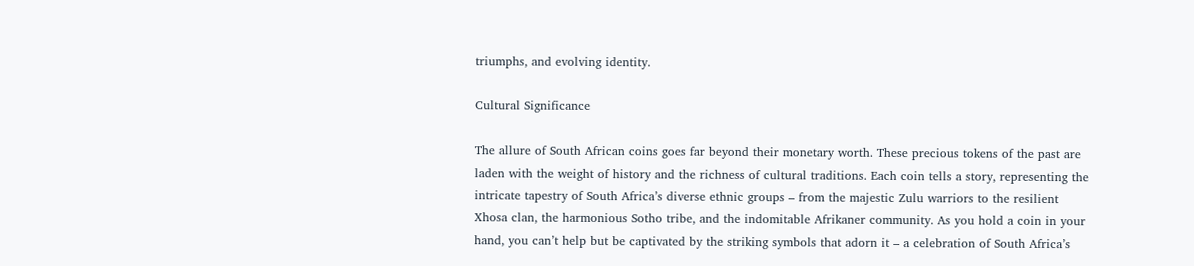triumphs, and evolving identity.

Cultural Significance

The allure of South African coins goes far beyond their monetary worth. These precious tokens of the past are laden with the weight of history and the richness of cultural traditions. Each coin tells a story, representing the intricate tapestry of South Africa’s diverse ethnic groups – from the majestic Zulu warriors to the resilient Xhosa clan, the harmonious Sotho tribe, and the indomitable Afrikaner community. As you hold a coin in your hand, you can’t help but be captivated by the striking symbols that adorn it – a celebration of South Africa’s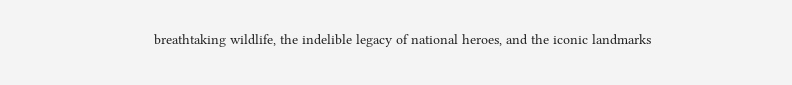breathtaking wildlife, the indelible legacy of national heroes, and the iconic landmarks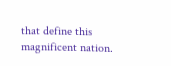that define this magnificent nation.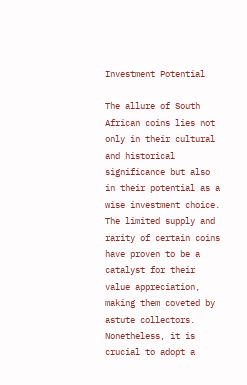Investment Potential

The allure of South African coins lies not only in their cultural and historical significance but also in their potential as a wise investment choice. The limited supply and rarity of certain coins have proven to be a catalyst for their value appreciation, making them coveted by astute collectors. Nonetheless, it is crucial to adopt a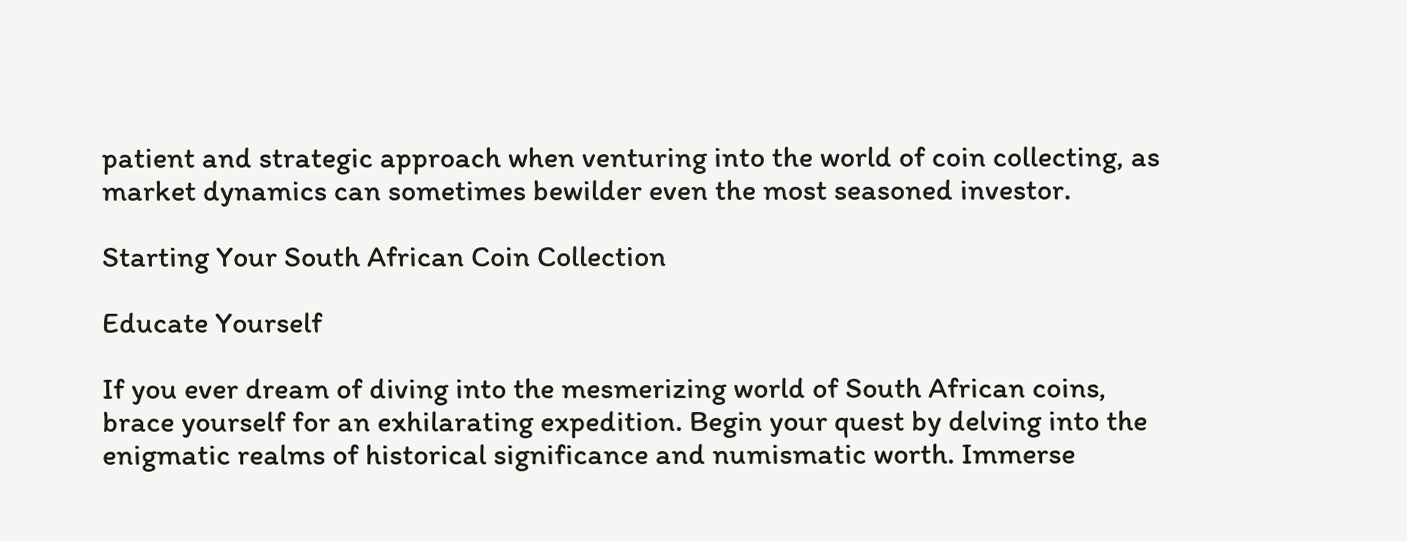patient and strategic approach when venturing into the world of coin collecting, as market dynamics can sometimes bewilder even the most seasoned investor.

Starting Your South African Coin Collection

Educate Yourself

If you ever dream of diving into the mesmerizing world of South African coins, brace yourself for an exhilarating expedition. Begin your quest by delving into the enigmatic realms of historical significance and numismatic worth. Immerse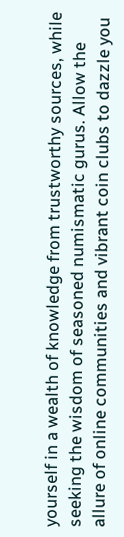yourself in a wealth of knowledge from trustworthy sources, while seeking the wisdom of seasoned numismatic gurus. Allow the allure of online communities and vibrant coin clubs to dazzle you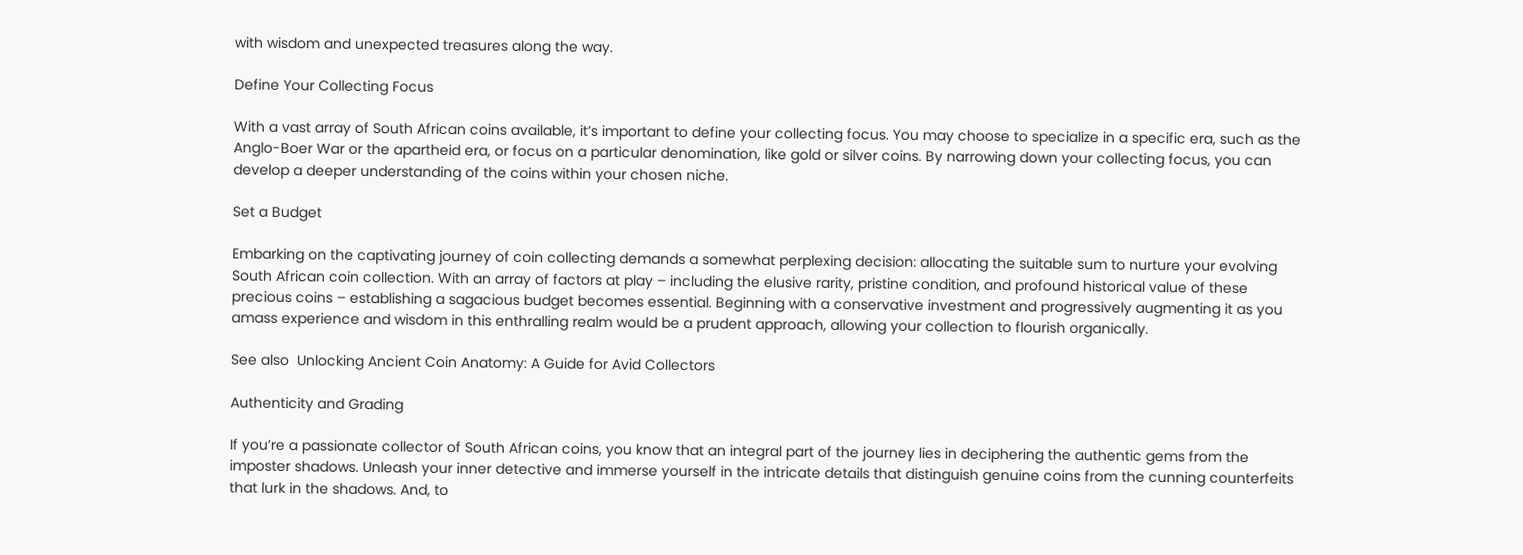with wisdom and unexpected treasures along the way.

Define Your Collecting Focus

With a vast array of South African coins available, it’s important to define your collecting focus. You may choose to specialize in a specific era, such as the Anglo-Boer War or the apartheid era, or focus on a particular denomination, like gold or silver coins. By narrowing down your collecting focus, you can develop a deeper understanding of the coins within your chosen niche.

Set a Budget

Embarking on the captivating journey of coin collecting demands a somewhat perplexing decision: allocating the suitable sum to nurture your evolving South African coin collection. With an array of factors at play – including the elusive rarity, pristine condition, and profound historical value of these precious coins – establishing a sagacious budget becomes essential. Beginning with a conservative investment and progressively augmenting it as you amass experience and wisdom in this enthralling realm would be a prudent approach, allowing your collection to flourish organically.

See also  Unlocking Ancient Coin Anatomy: A Guide for Avid Collectors

Authenticity and Grading

If you’re a passionate collector of South African coins, you know that an integral part of the journey lies in deciphering the authentic gems from the imposter shadows. Unleash your inner detective and immerse yourself in the intricate details that distinguish genuine coins from the cunning counterfeits that lurk in the shadows. And, to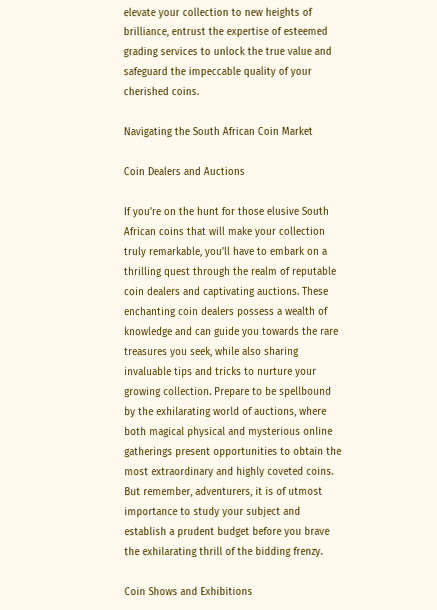elevate your collection to new heights of brilliance, entrust the expertise of esteemed grading services to unlock the true value and safeguard the impeccable quality of your cherished coins.

Navigating the South African Coin Market

Coin Dealers and Auctions

If you’re on the hunt for those elusive South African coins that will make your collection truly remarkable, you’ll have to embark on a thrilling quest through the realm of reputable coin dealers and captivating auctions. These enchanting coin dealers possess a wealth of knowledge and can guide you towards the rare treasures you seek, while also sharing invaluable tips and tricks to nurture your growing collection. Prepare to be spellbound by the exhilarating world of auctions, where both magical physical and mysterious online gatherings present opportunities to obtain the most extraordinary and highly coveted coins. But remember, adventurers, it is of utmost importance to study your subject and establish a prudent budget before you brave the exhilarating thrill of the bidding frenzy.

Coin Shows and Exhibitions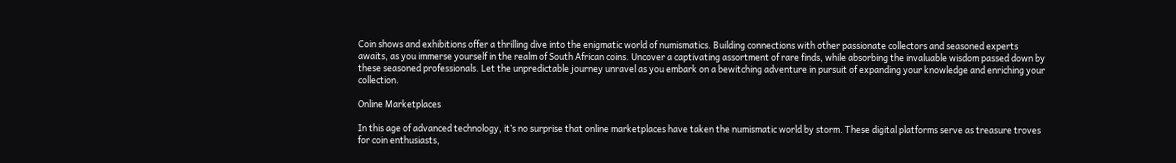Coin shows and exhibitions offer a thrilling dive into the enigmatic world of numismatics. Building connections with other passionate collectors and seasoned experts awaits, as you immerse yourself in the realm of South African coins. Uncover a captivating assortment of rare finds, while absorbing the invaluable wisdom passed down by these seasoned professionals. Let the unpredictable journey unravel as you embark on a bewitching adventure in pursuit of expanding your knowledge and enriching your collection.

Online Marketplaces

In this age of advanced technology, it’s no surprise that online marketplaces have taken the numismatic world by storm. These digital platforms serve as treasure troves for coin enthusiasts,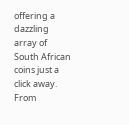offering a dazzling array of South African coins just a click away. From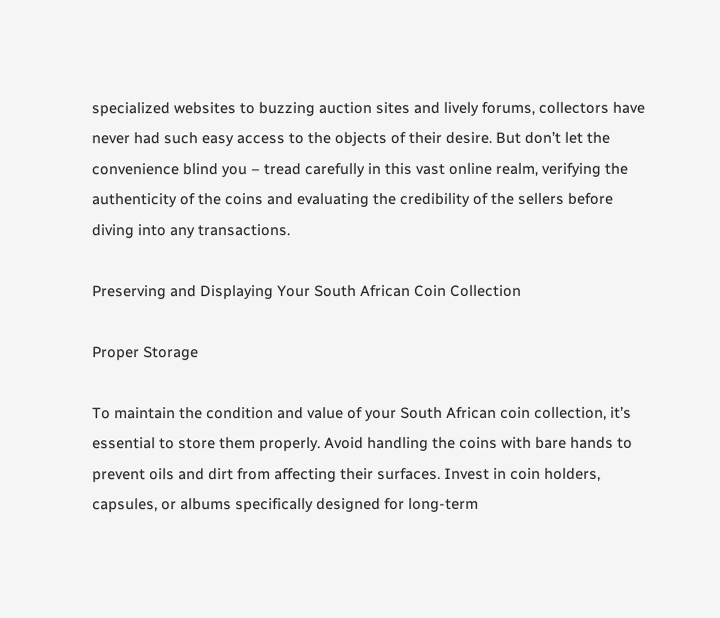specialized websites to buzzing auction sites and lively forums, collectors have never had such easy access to the objects of their desire. But don’t let the convenience blind you – tread carefully in this vast online realm, verifying the authenticity of the coins and evaluating the credibility of the sellers before diving into any transactions.

Preserving and Displaying Your South African Coin Collection

Proper Storage

To maintain the condition and value of your South African coin collection, it’s essential to store them properly. Avoid handling the coins with bare hands to prevent oils and dirt from affecting their surfaces. Invest in coin holders, capsules, or albums specifically designed for long-term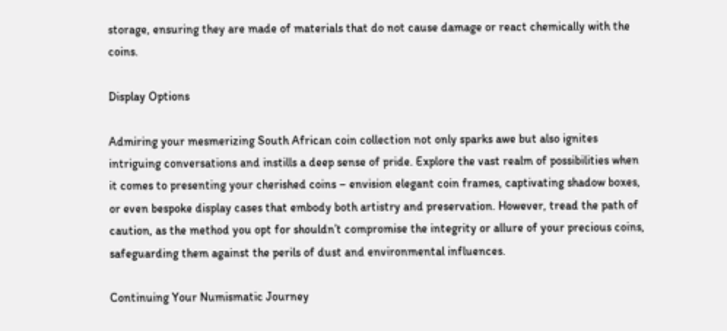storage, ensuring they are made of materials that do not cause damage or react chemically with the coins.

Display Options

Admiring your mesmerizing South African coin collection not only sparks awe but also ignites intriguing conversations and instills a deep sense of pride. Explore the vast realm of possibilities when it comes to presenting your cherished coins – envision elegant coin frames, captivating shadow boxes, or even bespoke display cases that embody both artistry and preservation. However, tread the path of caution, as the method you opt for shouldn’t compromise the integrity or allure of your precious coins, safeguarding them against the perils of dust and environmental influences.

Continuing Your Numismatic Journey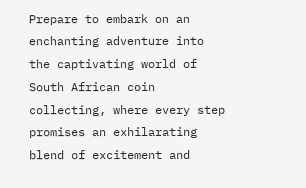Prepare to embark on an enchanting adventure into the captivating world of South African coin collecting, where every step promises an exhilarating blend of excitement and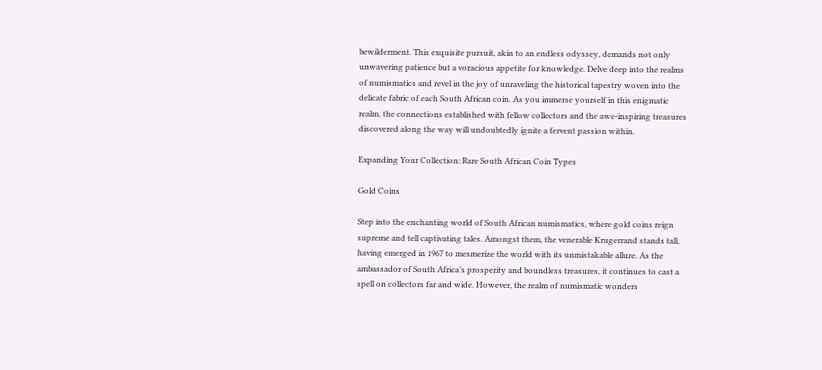bewilderment. This exquisite pursuit, akin to an endless odyssey, demands not only unwavering patience but a voracious appetite for knowledge. Delve deep into the realms of numismatics and revel in the joy of unraveling the historical tapestry woven into the delicate fabric of each South African coin. As you immerse yourself in this enigmatic realm, the connections established with fellow collectors and the awe-inspiring treasures discovered along the way will undoubtedly ignite a fervent passion within.

Expanding Your Collection: Rare South African Coin Types

Gold Coins

Step into the enchanting world of South African numismatics, where gold coins reign supreme and tell captivating tales. Amongst them, the venerable Krugerrand stands tall, having emerged in 1967 to mesmerize the world with its unmistakable allure. As the ambassador of South Africa’s prosperity and boundless treasures, it continues to cast a spell on collectors far and wide. However, the realm of numismatic wonders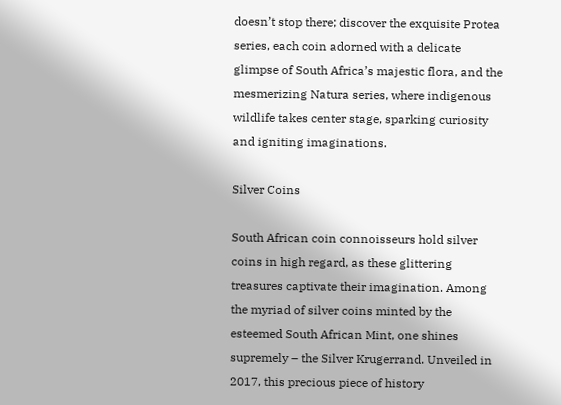doesn’t stop there; discover the exquisite Protea series, each coin adorned with a delicate glimpse of South Africa’s majestic flora, and the mesmerizing Natura series, where indigenous wildlife takes center stage, sparking curiosity and igniting imaginations.

Silver Coins

South African coin connoisseurs hold silver coins in high regard, as these glittering treasures captivate their imagination. Among the myriad of silver coins minted by the esteemed South African Mint, one shines supremely – the Silver Krugerrand. Unveiled in 2017, this precious piece of history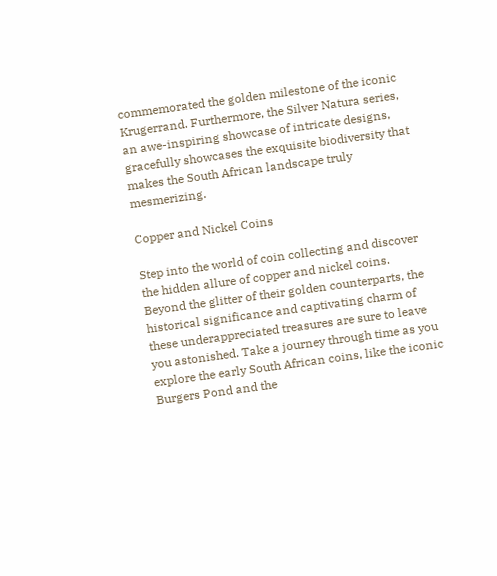commemorated the golden milestone of the iconic Krugerrand. Furthermore, the Silver Natura series, an awe-inspiring showcase of intricate designs, gracefully showcases the exquisite biodiversity that makes the South African landscape truly mesmerizing.

Copper and Nickel Coins

Step into the world of coin collecting and discover the hidden allure of copper and nickel coins. Beyond the glitter of their golden counterparts, the historical significance and captivating charm of these underappreciated treasures are sure to leave you astonished. Take a journey through time as you explore the early South African coins, like the iconic Burgers Pond and the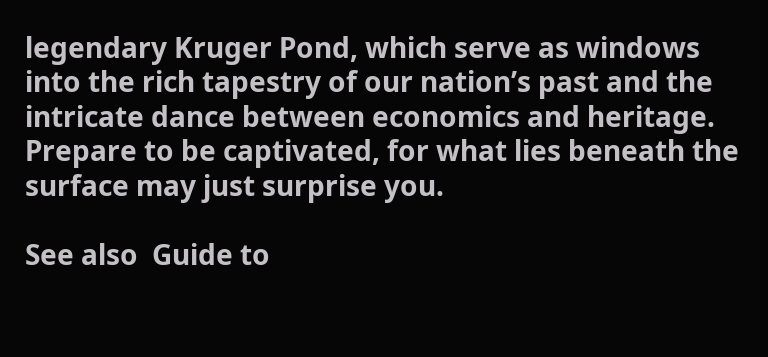legendary Kruger Pond, which serve as windows into the rich tapestry of our nation’s past and the intricate dance between economics and heritage. Prepare to be captivated, for what lies beneath the surface may just surprise you.

See also  Guide to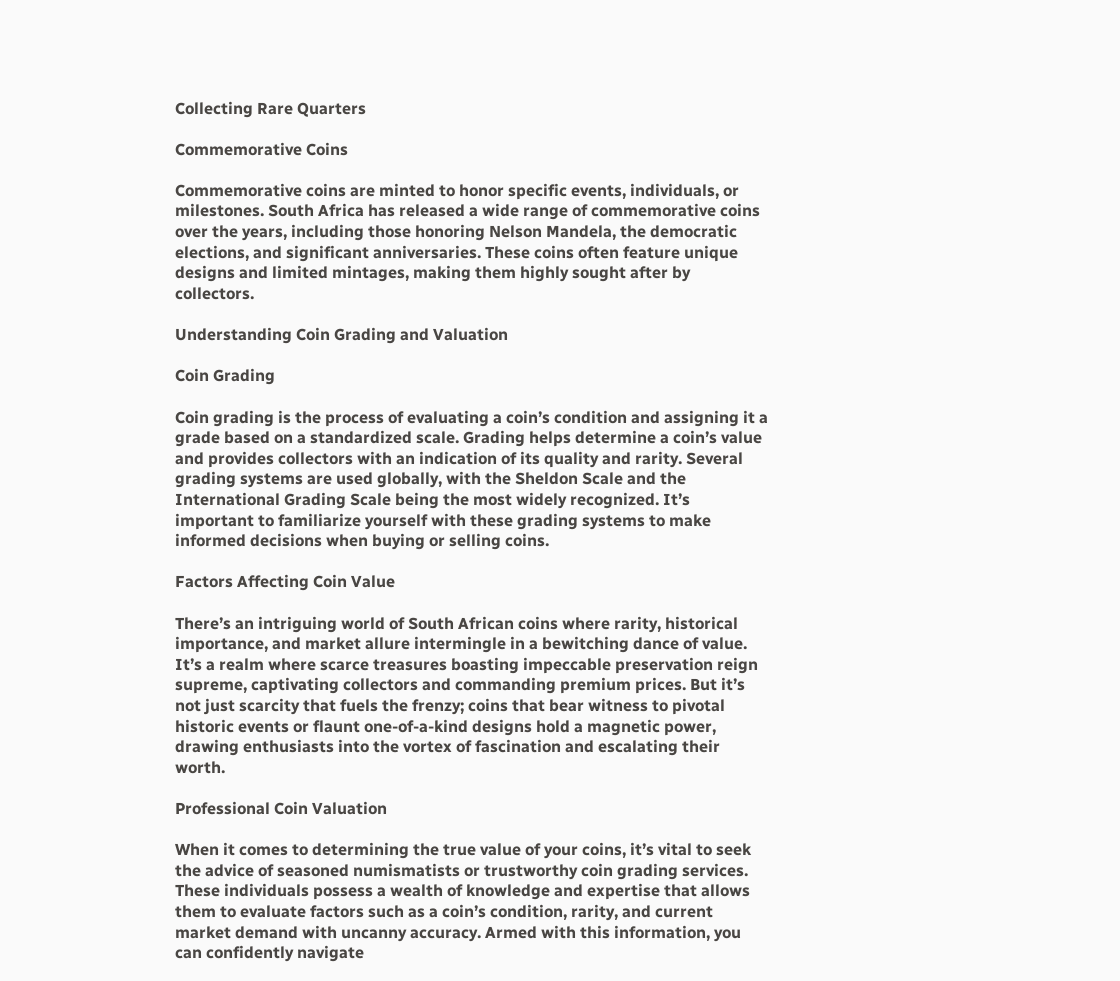Collecting Rare Quarters

Commemorative Coins

Commemorative coins are minted to honor specific events, individuals, or milestones. South Africa has released a wide range of commemorative coins over the years, including those honoring Nelson Mandela, the democratic elections, and significant anniversaries. These coins often feature unique designs and limited mintages, making them highly sought after by collectors.

Understanding Coin Grading and Valuation

Coin Grading

Coin grading is the process of evaluating a coin’s condition and assigning it a grade based on a standardized scale. Grading helps determine a coin’s value and provides collectors with an indication of its quality and rarity. Several grading systems are used globally, with the Sheldon Scale and the International Grading Scale being the most widely recognized. It’s important to familiarize yourself with these grading systems to make informed decisions when buying or selling coins.

Factors Affecting Coin Value

There’s an intriguing world of South African coins where rarity, historical importance, and market allure intermingle in a bewitching dance of value. It’s a realm where scarce treasures boasting impeccable preservation reign supreme, captivating collectors and commanding premium prices. But it’s not just scarcity that fuels the frenzy; coins that bear witness to pivotal historic events or flaunt one-of-a-kind designs hold a magnetic power, drawing enthusiasts into the vortex of fascination and escalating their worth.

Professional Coin Valuation

When it comes to determining the true value of your coins, it’s vital to seek the advice of seasoned numismatists or trustworthy coin grading services. These individuals possess a wealth of knowledge and expertise that allows them to evaluate factors such as a coin’s condition, rarity, and current market demand with uncanny accuracy. Armed with this information, you can confidently navigate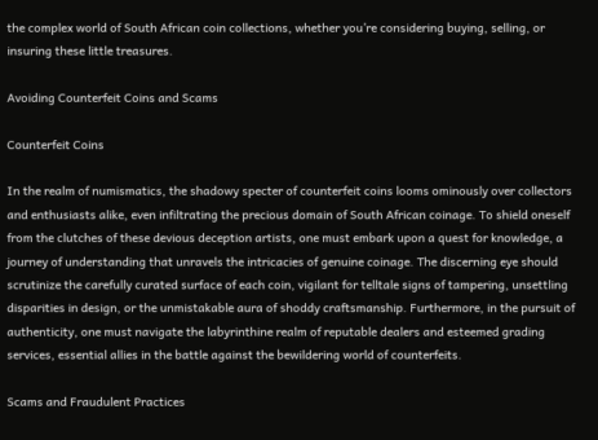the complex world of South African coin collections, whether you’re considering buying, selling, or insuring these little treasures.

Avoiding Counterfeit Coins and Scams

Counterfeit Coins

In the realm of numismatics, the shadowy specter of counterfeit coins looms ominously over collectors and enthusiasts alike, even infiltrating the precious domain of South African coinage. To shield oneself from the clutches of these devious deception artists, one must embark upon a quest for knowledge, a journey of understanding that unravels the intricacies of genuine coinage. The discerning eye should scrutinize the carefully curated surface of each coin, vigilant for telltale signs of tampering, unsettling disparities in design, or the unmistakable aura of shoddy craftsmanship. Furthermore, in the pursuit of authenticity, one must navigate the labyrinthine realm of reputable dealers and esteemed grading services, essential allies in the battle against the bewildering world of counterfeits.

Scams and Fraudulent Practices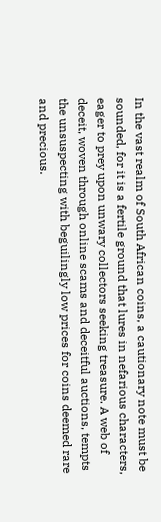In the vast realm of South African coins, a cautionary note must be sounded, for it is a fertile ground that lures in nefarious characters, eager to prey upon unwary collectors seeking treasure. A web of deceit, woven through online scams and deceitful auctions, tempts the unsuspecting with beguilingly low prices for coins deemed rare and precious.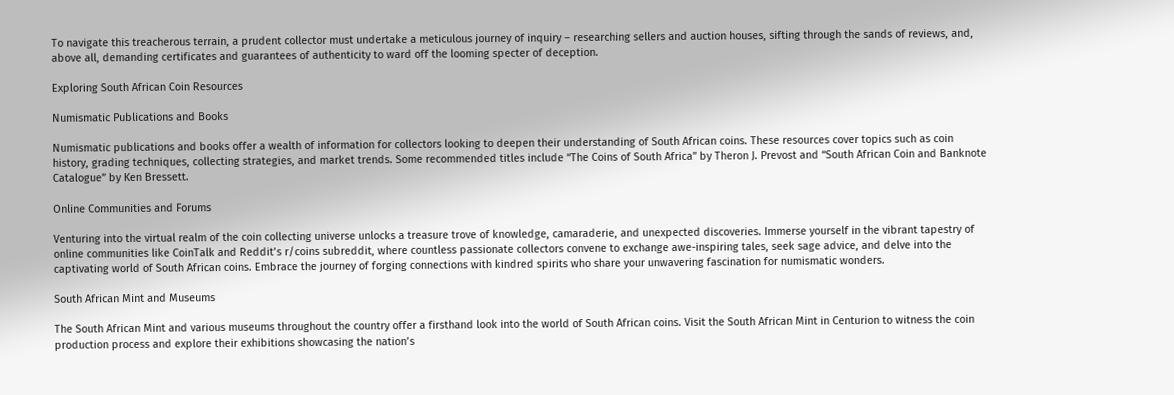To navigate this treacherous terrain, a prudent collector must undertake a meticulous journey of inquiry – researching sellers and auction houses, sifting through the sands of reviews, and, above all, demanding certificates and guarantees of authenticity to ward off the looming specter of deception.

Exploring South African Coin Resources

Numismatic Publications and Books

Numismatic publications and books offer a wealth of information for collectors looking to deepen their understanding of South African coins. These resources cover topics such as coin history, grading techniques, collecting strategies, and market trends. Some recommended titles include “The Coins of South Africa” by Theron J. Prevost and “South African Coin and Banknote Catalogue” by Ken Bressett.

Online Communities and Forums

Venturing into the virtual realm of the coin collecting universe unlocks a treasure trove of knowledge, camaraderie, and unexpected discoveries. Immerse yourself in the vibrant tapestry of online communities like CoinTalk and Reddit’s r/coins subreddit, where countless passionate collectors convene to exchange awe-inspiring tales, seek sage advice, and delve into the captivating world of South African coins. Embrace the journey of forging connections with kindred spirits who share your unwavering fascination for numismatic wonders.

South African Mint and Museums

The South African Mint and various museums throughout the country offer a firsthand look into the world of South African coins. Visit the South African Mint in Centurion to witness the coin production process and explore their exhibitions showcasing the nation’s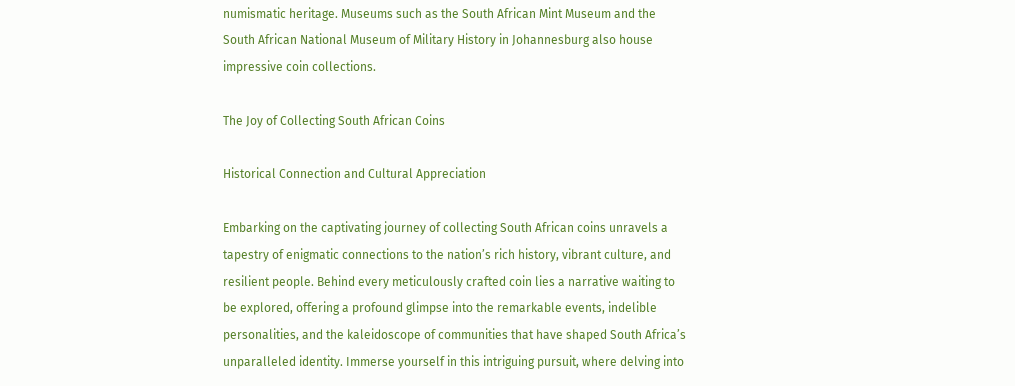numismatic heritage. Museums such as the South African Mint Museum and the South African National Museum of Military History in Johannesburg also house impressive coin collections.

The Joy of Collecting South African Coins

Historical Connection and Cultural Appreciation

Embarking on the captivating journey of collecting South African coins unravels a tapestry of enigmatic connections to the nation’s rich history, vibrant culture, and resilient people. Behind every meticulously crafted coin lies a narrative waiting to be explored, offering a profound glimpse into the remarkable events, indelible personalities, and the kaleidoscope of communities that have shaped South Africa’s unparalleled identity. Immerse yourself in this intriguing pursuit, where delving into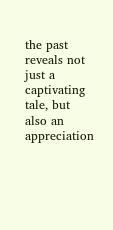the past reveals not just a captivating tale, but also an appreciation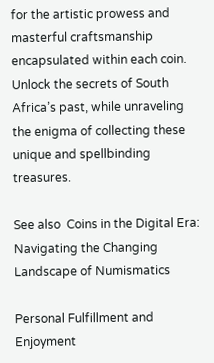for the artistic prowess and masterful craftsmanship encapsulated within each coin. Unlock the secrets of South Africa’s past, while unraveling the enigma of collecting these unique and spellbinding treasures.

See also  Coins in the Digital Era: Navigating the Changing Landscape of Numismatics

Personal Fulfillment and Enjoyment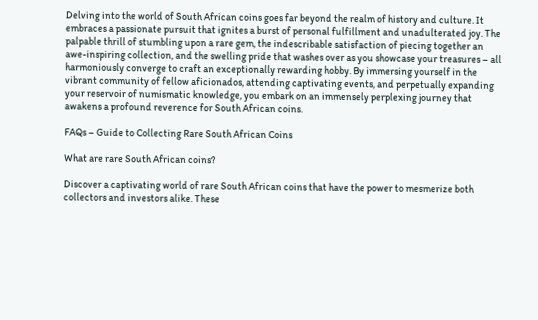Delving into the world of South African coins goes far beyond the realm of history and culture. It embraces a passionate pursuit that ignites a burst of personal fulfillment and unadulterated joy. The palpable thrill of stumbling upon a rare gem, the indescribable satisfaction of piecing together an awe-inspiring collection, and the swelling pride that washes over as you showcase your treasures – all harmoniously converge to craft an exceptionally rewarding hobby. By immersing yourself in the vibrant community of fellow aficionados, attending captivating events, and perpetually expanding your reservoir of numismatic knowledge, you embark on an immensely perplexing journey that awakens a profound reverence for South African coins.

FAQs – Guide to Collecting Rare South African Coins

What are rare South African coins?

Discover a captivating world of rare South African coins that have the power to mesmerize both collectors and investors alike. These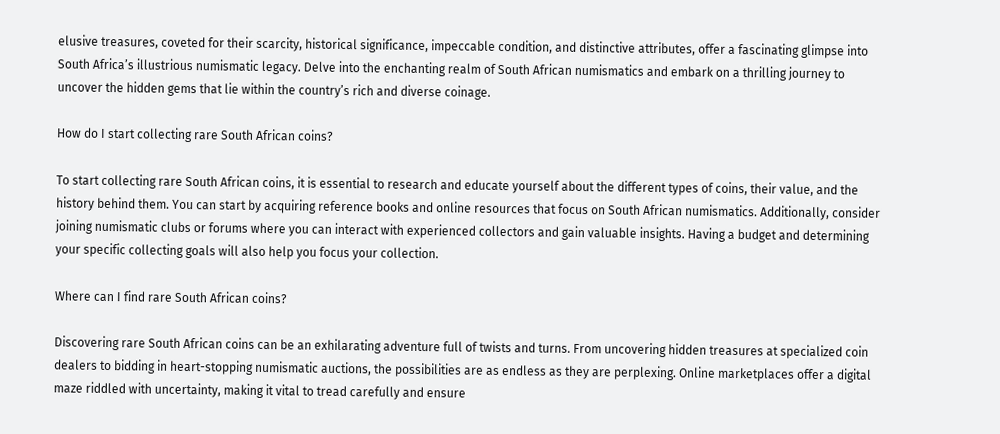elusive treasures, coveted for their scarcity, historical significance, impeccable condition, and distinctive attributes, offer a fascinating glimpse into South Africa’s illustrious numismatic legacy. Delve into the enchanting realm of South African numismatics and embark on a thrilling journey to uncover the hidden gems that lie within the country’s rich and diverse coinage.

How do I start collecting rare South African coins?

To start collecting rare South African coins, it is essential to research and educate yourself about the different types of coins, their value, and the history behind them. You can start by acquiring reference books and online resources that focus on South African numismatics. Additionally, consider joining numismatic clubs or forums where you can interact with experienced collectors and gain valuable insights. Having a budget and determining your specific collecting goals will also help you focus your collection.

Where can I find rare South African coins?

Discovering rare South African coins can be an exhilarating adventure full of twists and turns. From uncovering hidden treasures at specialized coin dealers to bidding in heart-stopping numismatic auctions, the possibilities are as endless as they are perplexing. Online marketplaces offer a digital maze riddled with uncertainty, making it vital to tread carefully and ensure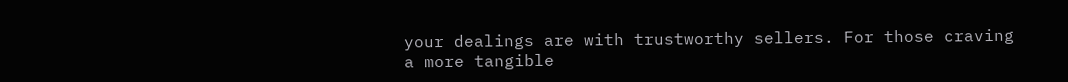your dealings are with trustworthy sellers. For those craving a more tangible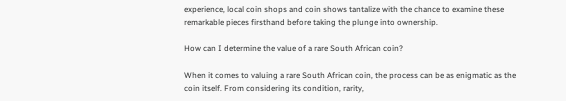experience, local coin shops and coin shows tantalize with the chance to examine these remarkable pieces firsthand before taking the plunge into ownership.

How can I determine the value of a rare South African coin?

When it comes to valuing a rare South African coin, the process can be as enigmatic as the coin itself. From considering its condition, rarity,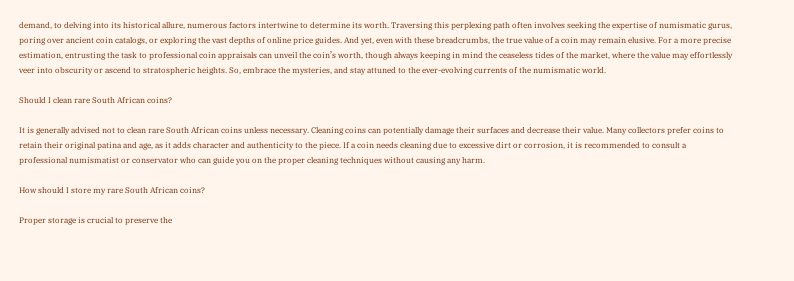demand, to delving into its historical allure, numerous factors intertwine to determine its worth. Traversing this perplexing path often involves seeking the expertise of numismatic gurus, poring over ancient coin catalogs, or exploring the vast depths of online price guides. And yet, even with these breadcrumbs, the true value of a coin may remain elusive. For a more precise estimation, entrusting the task to professional coin appraisals can unveil the coin’s worth, though always keeping in mind the ceaseless tides of the market, where the value may effortlessly veer into obscurity or ascend to stratospheric heights. So, embrace the mysteries, and stay attuned to the ever-evolving currents of the numismatic world.

Should I clean rare South African coins?

It is generally advised not to clean rare South African coins unless necessary. Cleaning coins can potentially damage their surfaces and decrease their value. Many collectors prefer coins to retain their original patina and age, as it adds character and authenticity to the piece. If a coin needs cleaning due to excessive dirt or corrosion, it is recommended to consult a professional numismatist or conservator who can guide you on the proper cleaning techniques without causing any harm.

How should I store my rare South African coins?

Proper storage is crucial to preserve the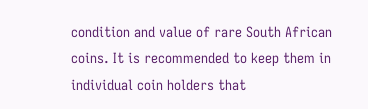condition and value of rare South African coins. It is recommended to keep them in individual coin holders that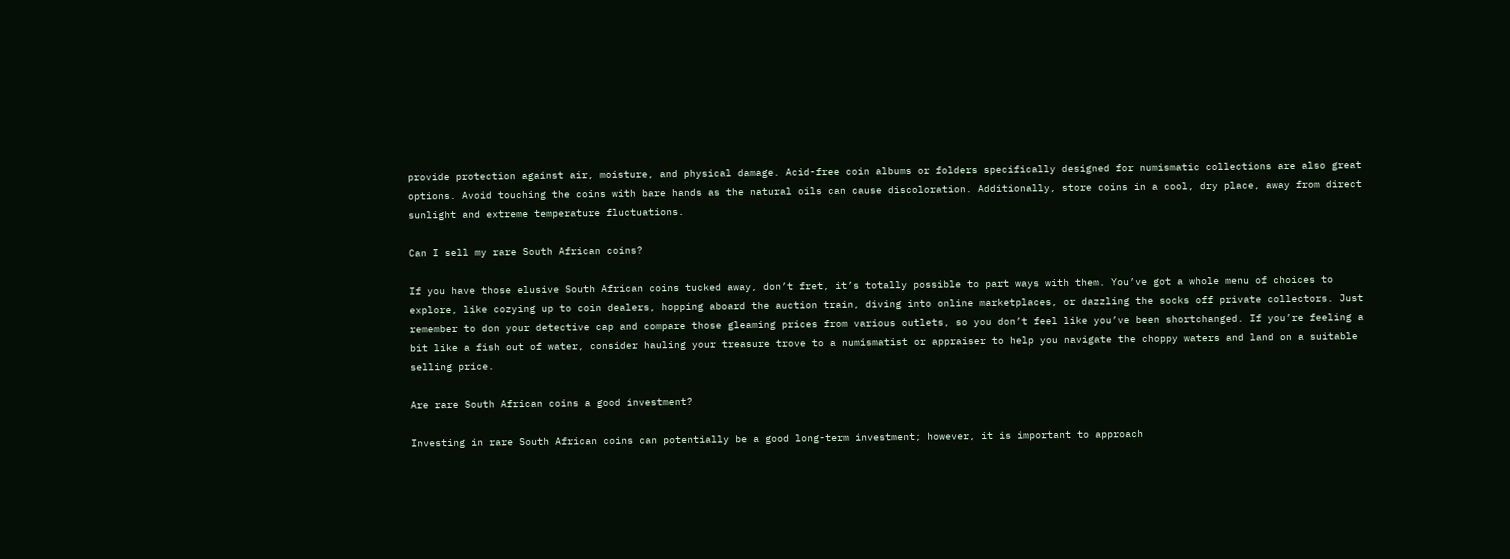provide protection against air, moisture, and physical damage. Acid-free coin albums or folders specifically designed for numismatic collections are also great options. Avoid touching the coins with bare hands as the natural oils can cause discoloration. Additionally, store coins in a cool, dry place, away from direct sunlight and extreme temperature fluctuations.

Can I sell my rare South African coins?

If you have those elusive South African coins tucked away, don’t fret, it’s totally possible to part ways with them. You’ve got a whole menu of choices to explore, like cozying up to coin dealers, hopping aboard the auction train, diving into online marketplaces, or dazzling the socks off private collectors. Just remember to don your detective cap and compare those gleaming prices from various outlets, so you don’t feel like you’ve been shortchanged. If you’re feeling a bit like a fish out of water, consider hauling your treasure trove to a numismatist or appraiser to help you navigate the choppy waters and land on a suitable selling price.

Are rare South African coins a good investment?

Investing in rare South African coins can potentially be a good long-term investment; however, it is important to approach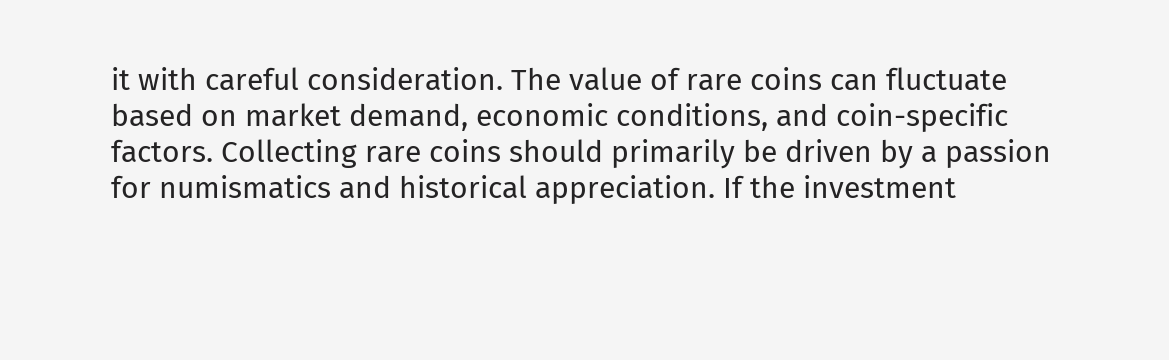it with careful consideration. The value of rare coins can fluctuate based on market demand, economic conditions, and coin-specific factors. Collecting rare coins should primarily be driven by a passion for numismatics and historical appreciation. If the investment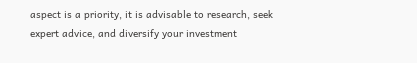aspect is a priority, it is advisable to research, seek expert advice, and diversify your investment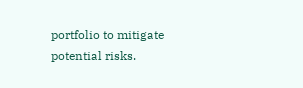portfolio to mitigate potential risks.